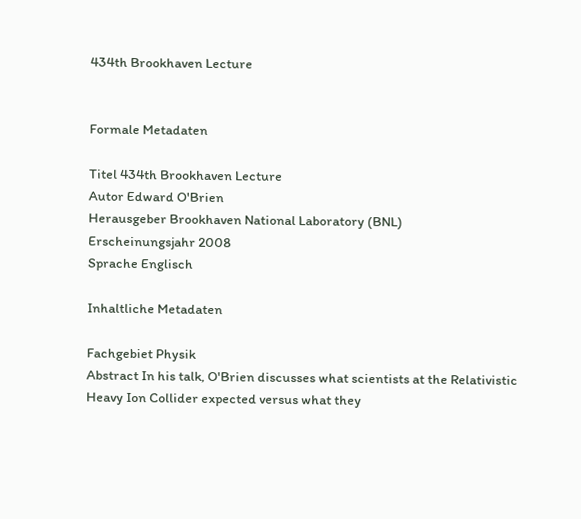434th Brookhaven Lecture


Formale Metadaten

Titel 434th Brookhaven Lecture
Autor Edward O'Brien
Herausgeber Brookhaven National Laboratory (BNL)
Erscheinungsjahr 2008
Sprache Englisch

Inhaltliche Metadaten

Fachgebiet Physik
Abstract In his talk, O'Brien discusses what scientists at the Relativistic Heavy Ion Collider expected versus what they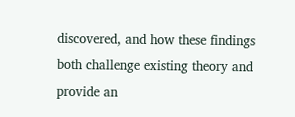discovered, and how these findings both challenge existing theory and provide an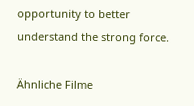opportunity to better understand the strong force.

Ähnliche Filme